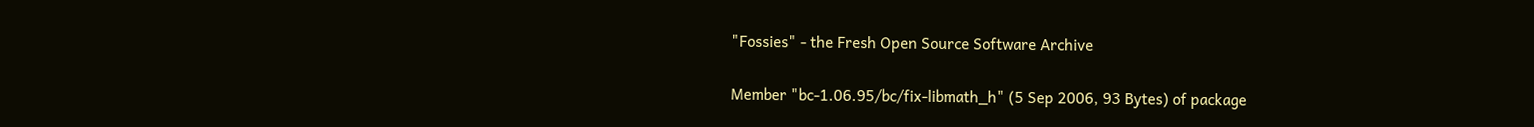"Fossies" - the Fresh Open Source Software Archive

Member "bc-1.06.95/bc/fix-libmath_h" (5 Sep 2006, 93 Bytes) of package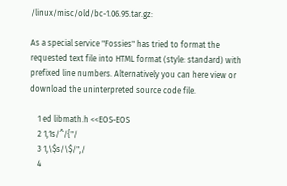/linux/misc/old/bc-1.06.95.tar.gz:

As a special service "Fossies" has tried to format the requested text file into HTML format (style: standard) with prefixed line numbers. Alternatively you can here view or download the uninterpreted source code file.

    1 ed libmath.h <<EOS-EOS
    2 1,1s/^/{"/
    3 1,\$s/\$/",/
    4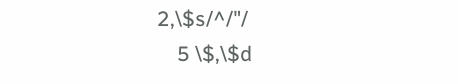2,\$s/^/"/
    5 \$,\$d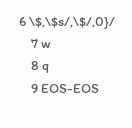6 \$,\$s/,\$/,0}/
    7 w
    8 q
    9 EOS-EOS